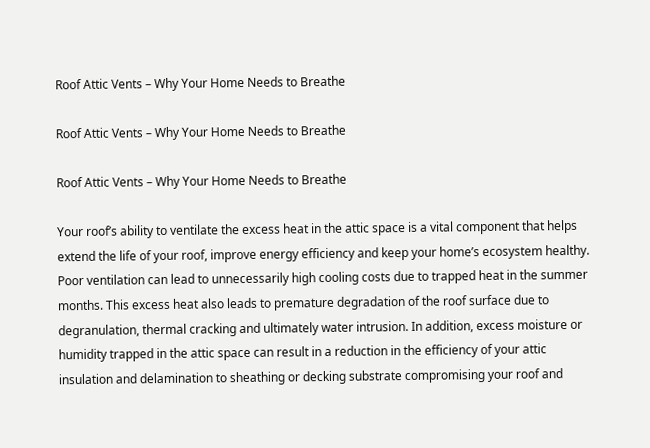Roof Attic Vents – Why Your Home Needs to Breathe

Roof Attic Vents – Why Your Home Needs to Breathe

Roof Attic Vents – Why Your Home Needs to Breathe

Your roof’s ability to ventilate the excess heat in the attic space is a vital component that helps extend the life of your roof, improve energy efficiency and keep your home’s ecosystem healthy. Poor ventilation can lead to unnecessarily high cooling costs due to trapped heat in the summer months. This excess heat also leads to premature degradation of the roof surface due to degranulation, thermal cracking and ultimately water intrusion. In addition, excess moisture or humidity trapped in the attic space can result in a reduction in the efficiency of your attic insulation and delamination to sheathing or decking substrate compromising your roof and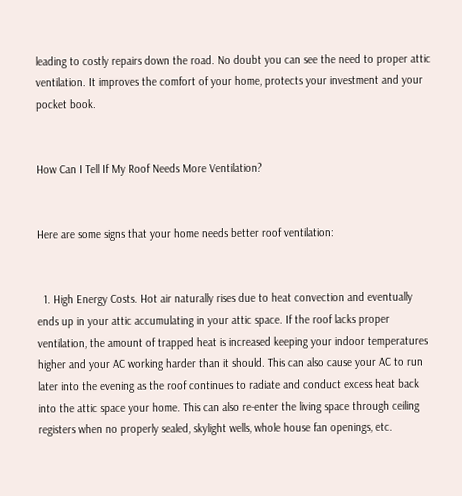leading to costly repairs down the road. No doubt you can see the need to proper attic ventilation. It improves the comfort of your home, protects your investment and your pocket book.


How Can I Tell If My Roof Needs More Ventilation?


Here are some signs that your home needs better roof ventilation:


  1. High Energy Costs. Hot air naturally rises due to heat convection and eventually ends up in your attic accumulating in your attic space. If the roof lacks proper ventilation, the amount of trapped heat is increased keeping your indoor temperatures higher and your AC working harder than it should. This can also cause your AC to run later into the evening as the roof continues to radiate and conduct excess heat back into the attic space your home. This can also re-enter the living space through ceiling registers when no properly sealed, skylight wells, whole house fan openings, etc.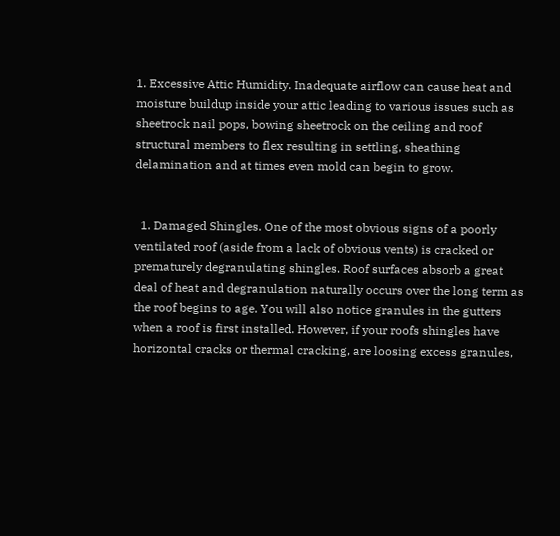1. Excessive Attic Humidity. Inadequate airflow can cause heat and moisture buildup inside your attic leading to various issues such as sheetrock nail pops, bowing sheetrock on the ceiling and roof structural members to flex resulting in settling, sheathing delamination and at times even mold can begin to grow.


  1. Damaged Shingles. One of the most obvious signs of a poorly ventilated roof (aside from a lack of obvious vents) is cracked or prematurely degranulating shingles. Roof surfaces absorb a great deal of heat and degranulation naturally occurs over the long term as the roof begins to age. You will also notice granules in the gutters when a roof is first installed. However, if your roofs shingles have horizontal cracks or thermal cracking, are loosing excess granules,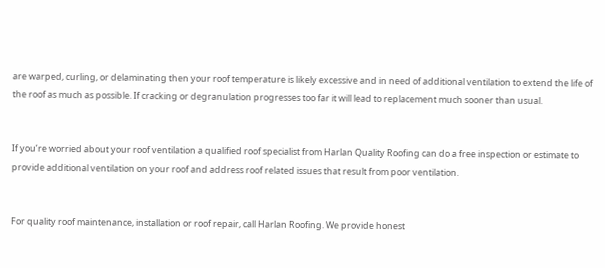are warped, curling, or delaminating then your roof temperature is likely excessive and in need of additional ventilation to extend the life of the roof as much as possible. If cracking or degranulation progresses too far it will lead to replacement much sooner than usual.


If you’re worried about your roof ventilation a qualified roof specialist from Harlan Quality Roofing can do a free inspection or estimate to provide additional ventilation on your roof and address roof related issues that result from poor ventilation.


For quality roof maintenance, installation or roof repair, call Harlan Roofing. We provide honest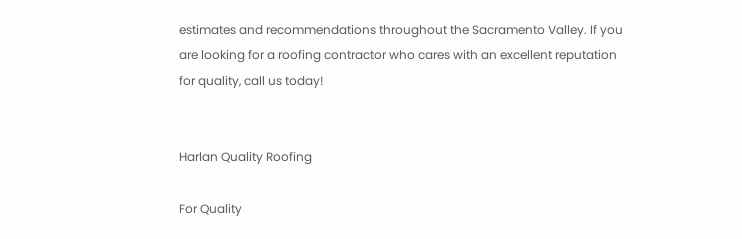estimates and recommendations throughout the Sacramento Valley. If you are looking for a roofing contractor who cares with an excellent reputation for quality, call us today!


Harlan Quality Roofing

For Quality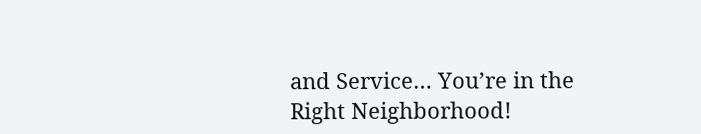and Service… You’re in the Right Neighborhood!